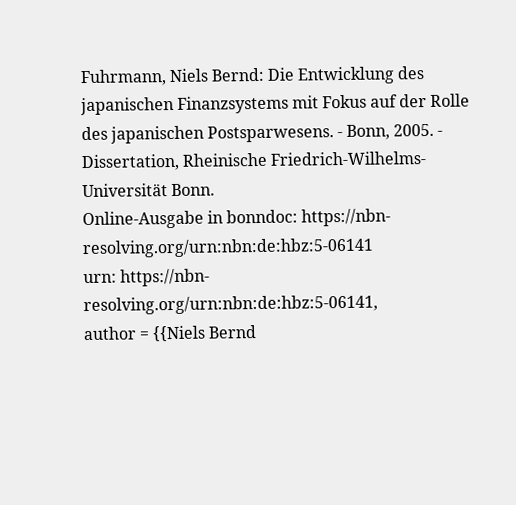Fuhrmann, Niels Bernd: Die Entwicklung des japanischen Finanzsystems mit Fokus auf der Rolle des japanischen Postsparwesens. - Bonn, 2005. - Dissertation, Rheinische Friedrich-Wilhelms-Universität Bonn.
Online-Ausgabe in bonndoc: https://nbn-resolving.org/urn:nbn:de:hbz:5-06141
urn: https://nbn-resolving.org/urn:nbn:de:hbz:5-06141,
author = {{Niels Bernd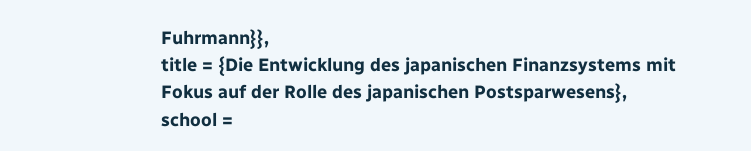Fuhrmann}},
title = {Die Entwicklung des japanischen Finanzsystems mit Fokus auf der Rolle des japanischen Postsparwesens},
school =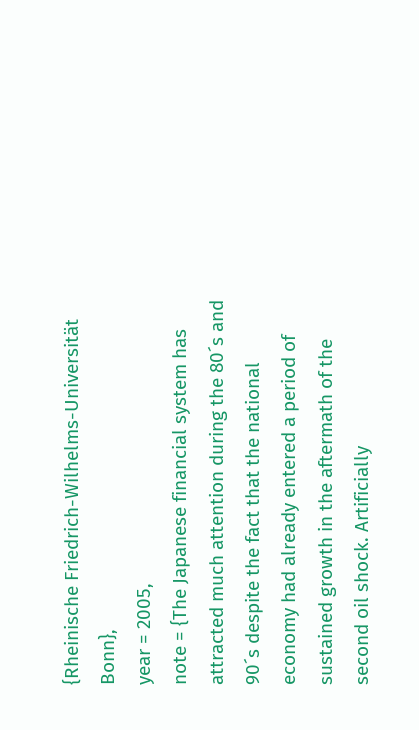{Rheinische Friedrich-Wilhelms-Universität Bonn},
year = 2005,
note = {The Japanese financial system has attracted much attention during the 80´s and 90´s despite the fact that the national economy had already entered a period of sustained growth in the aftermath of the second oil shock. Artificially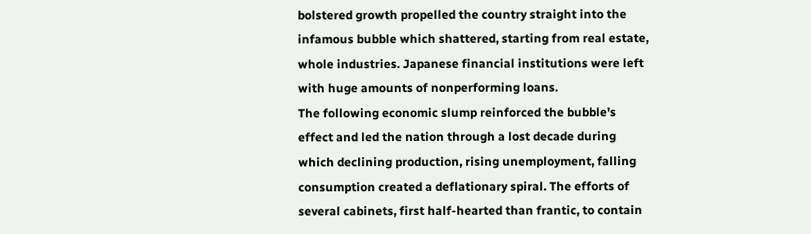bolstered growth propelled the country straight into the infamous bubble which shattered, starting from real estate, whole industries. Japanese financial institutions were left with huge amounts of nonperforming loans.
The following economic slump reinforced the bubble's effect and led the nation through a lost decade during which declining production, rising unemployment, falling consumption created a deflationary spiral. The efforts of several cabinets, first half-hearted than frantic, to contain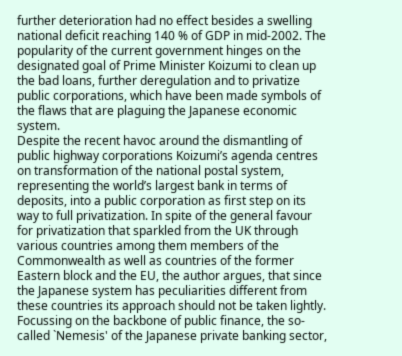further deterioration had no effect besides a swelling national deficit reaching 140 % of GDP in mid-2002. The popularity of the current government hinges on the designated goal of Prime Minister Koizumi to clean up the bad loans, further deregulation and to privatize public corporations, which have been made symbols of the flaws that are plaguing the Japanese economic system.
Despite the recent havoc around the dismantling of public highway corporations Koizumi’s agenda centres on transformation of the national postal system, representing the world’s largest bank in terms of deposits, into a public corporation as first step on its way to full privatization. In spite of the general favour for privatization that sparkled from the UK through various countries among them members of the Commonwealth as well as countries of the former Eastern block and the EU, the author argues, that since the Japanese system has peculiarities different from these countries its approach should not be taken lightly.
Focussing on the backbone of public finance, the so-called `Nemesis' of the Japanese private banking sector,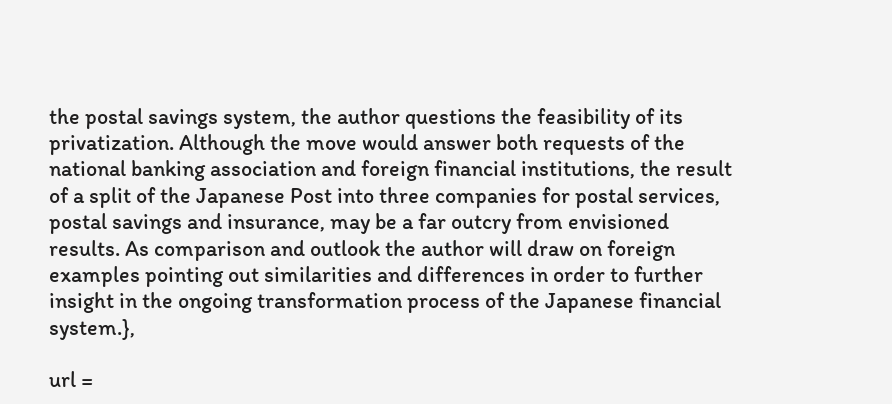the postal savings system, the author questions the feasibility of its privatization. Although the move would answer both requests of the national banking association and foreign financial institutions, the result of a split of the Japanese Post into three companies for postal services, postal savings and insurance, may be a far outcry from envisioned results. As comparison and outlook the author will draw on foreign examples pointing out similarities and differences in order to further insight in the ongoing transformation process of the Japanese financial system.},

url =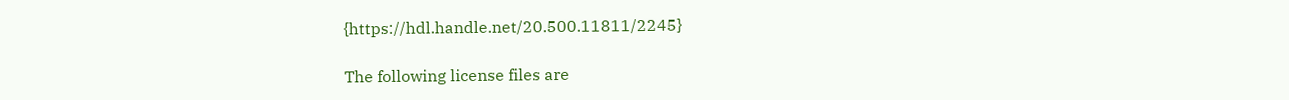{https://hdl.handle.net/20.500.11811/2245}

The following license files are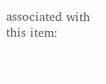associated with this item: